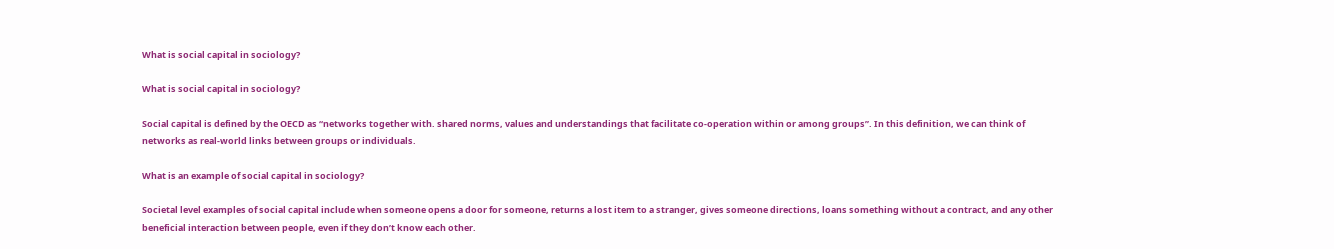What is social capital in sociology?

What is social capital in sociology?

Social capital is defined by the OECD as “networks together with. shared norms, values and understandings that facilitate co-operation within or among groups”. In this definition, we can think of networks as real-world links between groups or individuals.

What is an example of social capital in sociology?

Societal level examples of social capital include when someone opens a door for someone, returns a lost item to a stranger, gives someone directions, loans something without a contract, and any other beneficial interaction between people, even if they don’t know each other.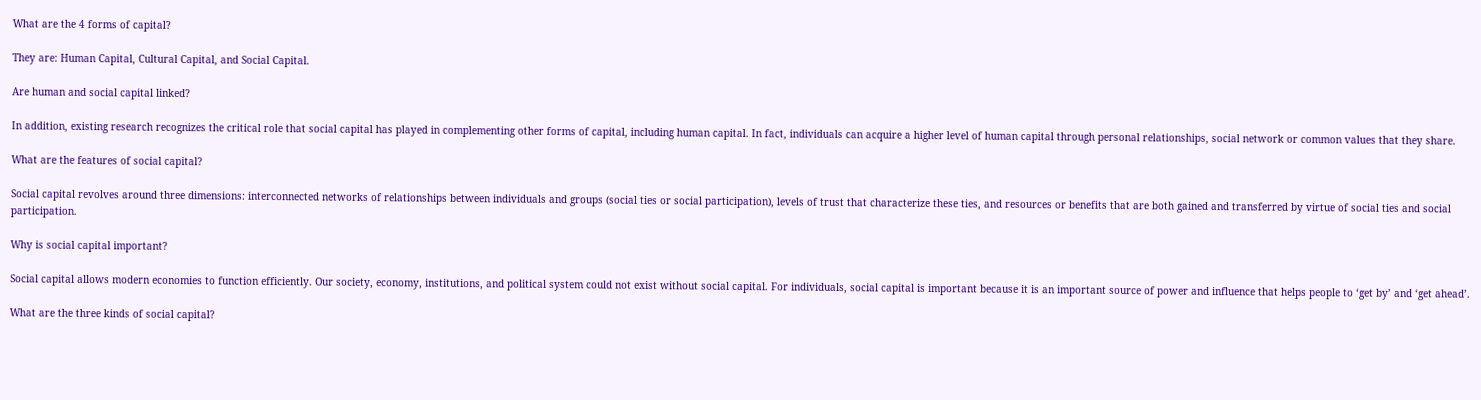What are the 4 forms of capital?

They are: Human Capital, Cultural Capital, and Social Capital.

Are human and social capital linked?

In addition, existing research recognizes the critical role that social capital has played in complementing other forms of capital, including human capital. In fact, individuals can acquire a higher level of human capital through personal relationships, social network or common values that they share.

What are the features of social capital?

Social capital revolves around three dimensions: interconnected networks of relationships between individuals and groups (social ties or social participation), levels of trust that characterize these ties, and resources or benefits that are both gained and transferred by virtue of social ties and social participation.

Why is social capital important?

Social capital allows modern economies to function efficiently. Our society, economy, institutions, and political system could not exist without social capital. For individuals, social capital is important because it is an important source of power and influence that helps people to ‘get by’ and ‘get ahead’.

What are the three kinds of social capital?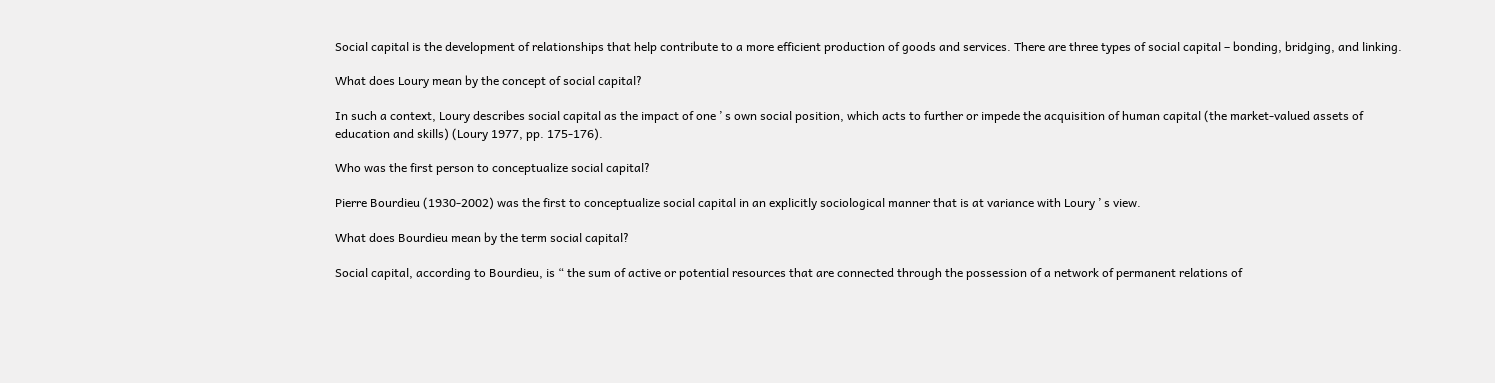Social capital is the development of relationships that help contribute to a more efficient production of goods and services. There are three types of social capital – bonding, bridging, and linking.

What does Loury mean by the concept of social capital?

In such a context, Loury describes social capital as the impact of one ’ s own social position, which acts to further or impede the acquisition of human capital (the market-valued assets of education and skills) (Loury 1977, pp. 175-176).

Who was the first person to conceptualize social capital?

Pierre Bourdieu (1930-2002) was the first to conceptualize social capital in an explicitly sociological manner that is at variance with Loury ’ s view.

What does Bourdieu mean by the term social capital?

Social capital, according to Bourdieu, is “ the sum of active or potential resources that are connected through the possession of a network of permanent relations of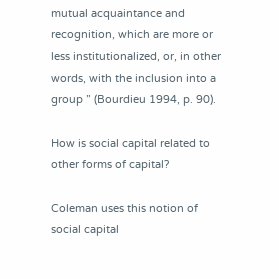mutual acquaintance and recognition, which are more or less institutionalized, or, in other words, with the inclusion into a group ” (Bourdieu 1994, p. 90).

How is social capital related to other forms of capital?

Coleman uses this notion of social capital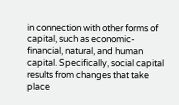in connection with other forms of capital, such as economic-financial, natural, and human capital. Specifically, social capital results from changes that take place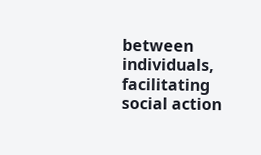between individuals, facilitating social action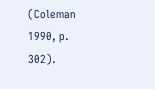(Coleman 1990, p. 302).